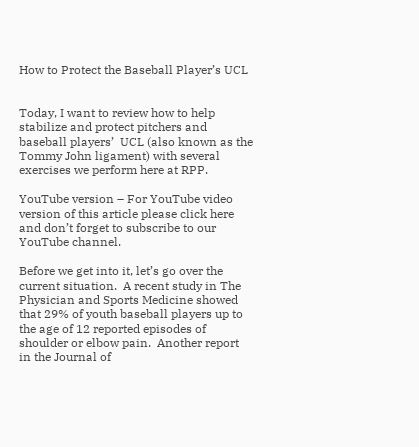How to Protect the Baseball Player’s UCL


Today, I want to review how to help stabilize and protect pitchers and baseball players’  UCL (also known as the Tommy John ligament) with several exercises we perform here at RPP.

YouTube version – For YouTube video version of this article please click here and don’t forget to subscribe to our YouTube channel.

Before we get into it, let’s go over the current situation.  A recent study in The Physician and Sports Medicine showed that 29% of youth baseball players up to the age of 12 reported episodes of shoulder or elbow pain.  Another report in the Journal of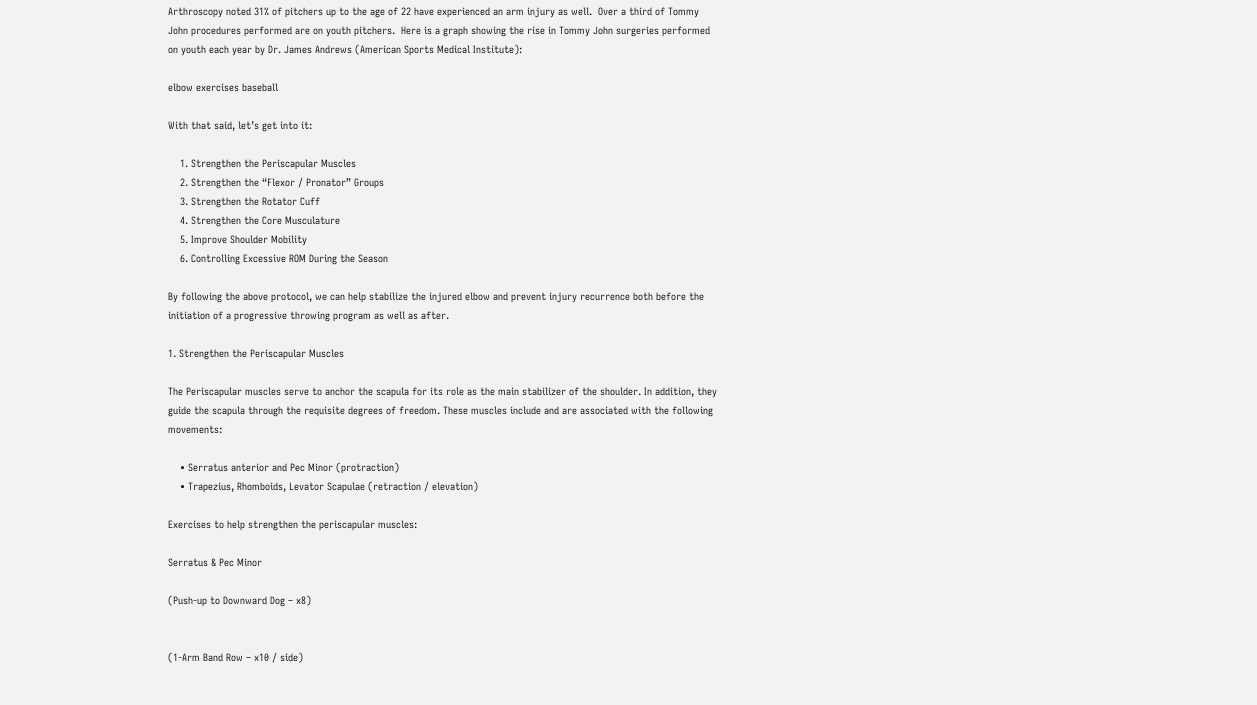Arthroscopy noted 31% of pitchers up to the age of 22 have experienced an arm injury as well.  Over a third of Tommy John procedures performed are on youth pitchers.  Here is a graph showing the rise in Tommy John surgeries performed on youth each year by Dr. James Andrews (American Sports Medical Institute):

elbow exercises baseball

With that said, let’s get into it:

    1. Strengthen the Periscapular Muscles
    2. Strengthen the “Flexor / Pronator” Groups
    3. Strengthen the Rotator Cuff
    4. Strengthen the Core Musculature
    5. Improve Shoulder Mobility
    6. Controlling Excessive ROM During the Season

By following the above protocol, we can help stabilize the injured elbow and prevent injury recurrence both before the initiation of a progressive throwing program as well as after.

1. Strengthen the Periscapular Muscles

The Periscapular muscles serve to anchor the scapula for its role as the main stabilizer of the shoulder. In addition, they guide the scapula through the requisite degrees of freedom. These muscles include and are associated with the following movements:

    • Serratus anterior and Pec Minor (protraction)
    • Trapezius, Rhomboids, Levator Scapulae (retraction / elevation)

Exercises to help strengthen the periscapular muscles:

Serratus & Pec Minor

(Push-up to Downward Dog – x8)


(1-Arm Band Row – x10 / side)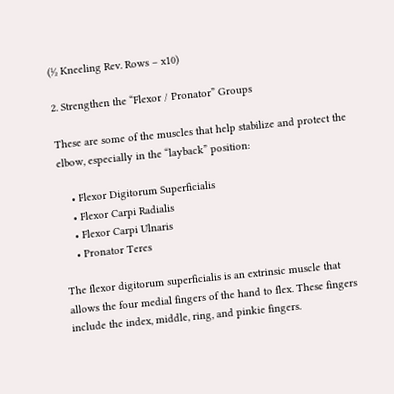(½ Kneeling Rev. Rows – x10)

2. Strengthen the “Flexor / Pronator” Groups

These are some of the muscles that help stabilize and protect the elbow, especially in the “layback” position:

    • Flexor Digitorum Superficialis
    • Flexor Carpi Radialis
    • Flexor Carpi Ulnaris
    • Pronator Teres

The flexor digitorum superficialis is an extrinsic muscle that allows the four medial fingers of the hand to flex. These fingers include the index, middle, ring, and pinkie fingers.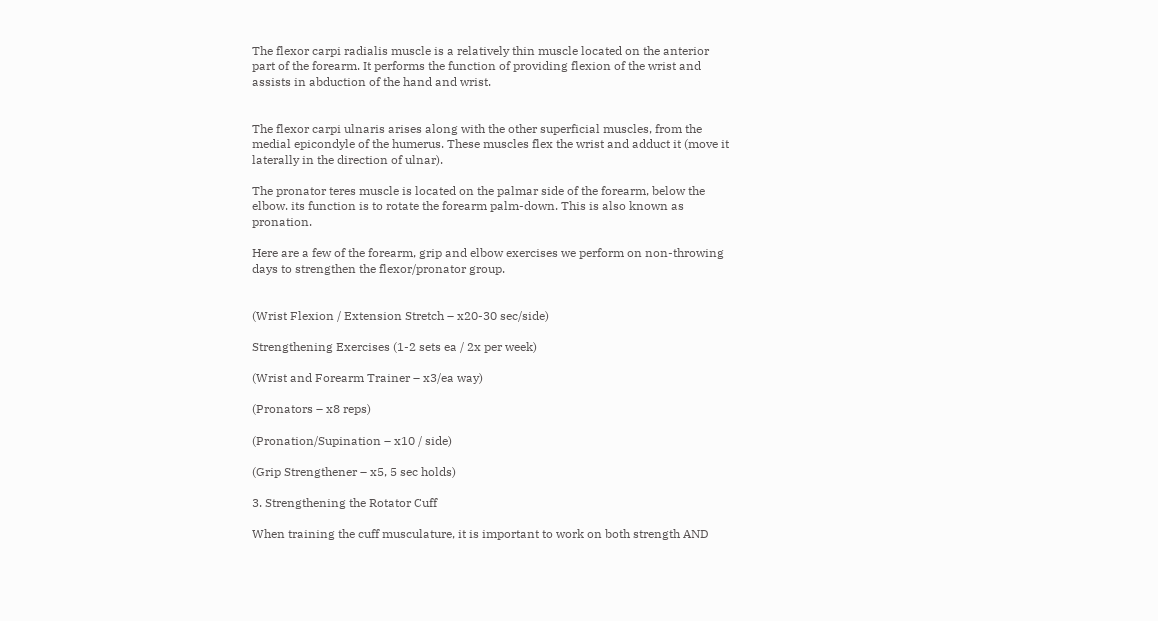The flexor carpi radialis muscle is a relatively thin muscle located on the anterior part of the forearm. It performs the function of providing flexion of the wrist and assists in abduction of the hand and wrist.


The flexor carpi ulnaris arises along with the other superficial muscles, from the medial epicondyle of the humerus. These muscles flex the wrist and adduct it (move it laterally in the direction of ulnar).

The pronator teres muscle is located on the palmar side of the forearm, below the elbow. its function is to rotate the forearm palm-down. This is also known as pronation.

Here are a few of the forearm, grip and elbow exercises we perform on non-throwing days to strengthen the flexor/pronator group.


(Wrist Flexion / Extension Stretch – x20-30 sec/side)

Strengthening Exercises (1-2 sets ea / 2x per week)

(Wrist and Forearm Trainer – x3/ea way)

(Pronators – x8 reps)

(Pronation/Supination – x10 / side)

(Grip Strengthener – x5, 5 sec holds)

3. Strengthening the Rotator Cuff

When training the cuff musculature, it is important to work on both strength AND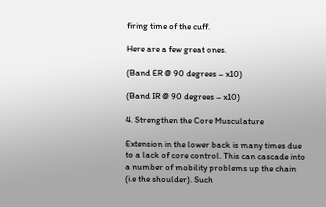firing time of the cuff.

Here are a few great ones.

(Band ER @ 90 degrees – x10)

(Band IR @ 90 degrees – x10)

4. Strengthen the Core Musculature

Extension in the lower back is many times due to a lack of core control. This can cascade into a number of mobility problems up the chain (i.e the shoulder). Such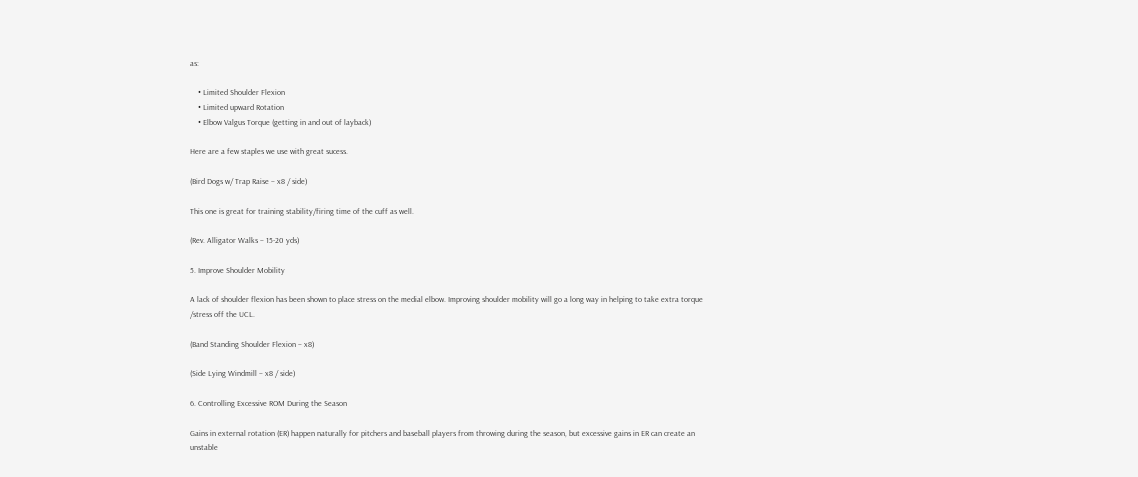as:

    • Limited Shoulder Flexion
    • Limited upward Rotation
    • Elbow Valgus Torque (getting in and out of layback)

Here are a few staples we use with great sucess.

(Bird Dogs w/ Trap Raise – x8 / side)

This one is great for training stability/firing time of the cuff as well.

(Rev. Alligator Walks – 15-20 yds)

5. Improve Shoulder Mobility

A lack of shoulder flexion has been shown to place stress on the medial elbow. Improving shoulder mobility will go a long way in helping to take extra torque /stress off the UCL.

(Band Standing Shoulder Flexion – x8)

(Side Lying Windmill – x8 / side)

6. Controlling Excessive ROM During the Season

Gains in external rotation (ER) happen naturally for pitchers and baseball players from throwing during the season, but excessive gains in ER can create an unstable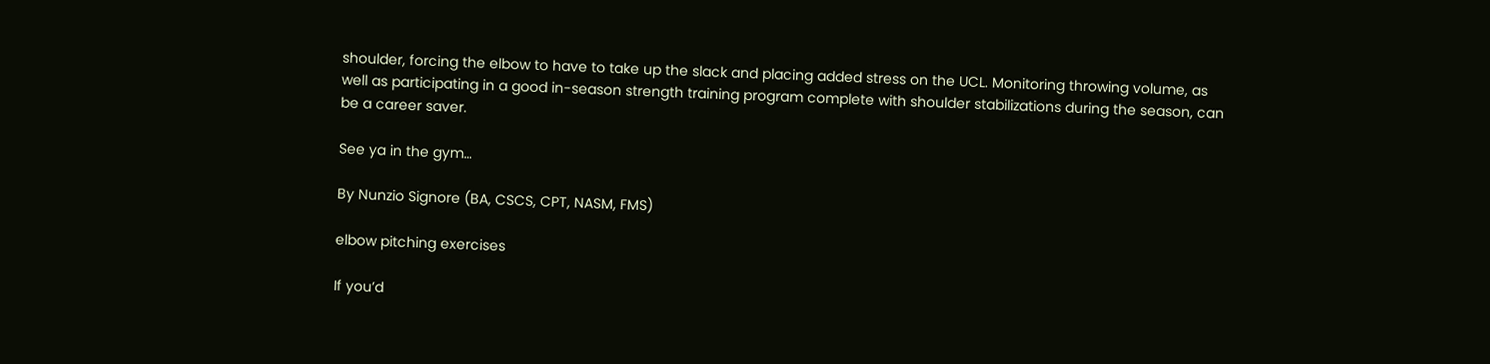shoulder, forcing the elbow to have to take up the slack and placing added stress on the UCL. Monitoring throwing volume, as well as participating in a good in-season strength training program complete with shoulder stabilizations during the season, can be a career saver.

See ya in the gym…

By Nunzio Signore (BA, CSCS, CPT, NASM, FMS)

elbow pitching exercises

If you’d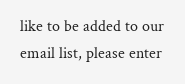like to be added to our email list, please enter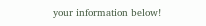your information below!